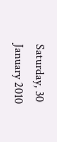Saturday, 30 January 2010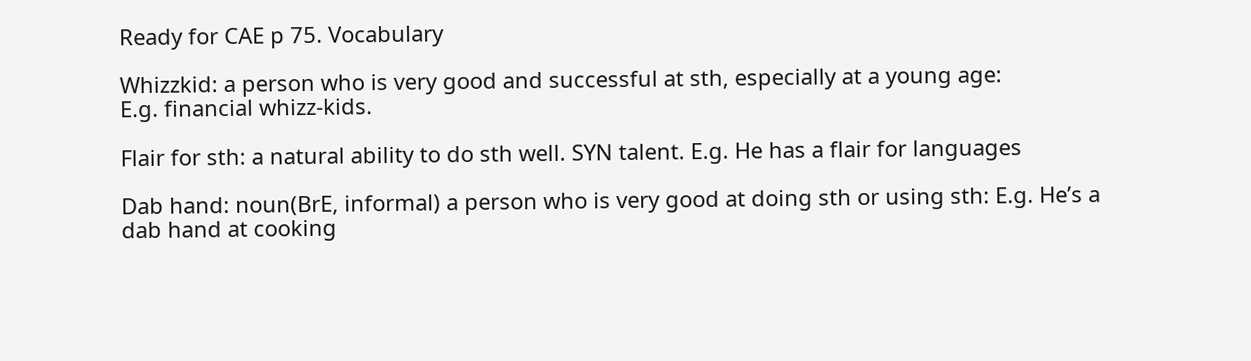Ready for CAE p 75. Vocabulary

Whizzkid: a person who is very good and successful at sth, especially at a young age:
E.g. financial whizz-kids.

Flair for sth: a natural ability to do sth well. SYN talent. E.g. He has a flair for languages

Dab hand: noun(BrE, informal) a person who is very good at doing sth or using sth: E.g. He’s a dab hand at cooking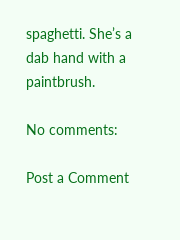spaghetti. She’s a dab hand with a paintbrush.

No comments:

Post a Comment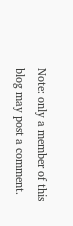Note: only a member of this blog may post a comment.